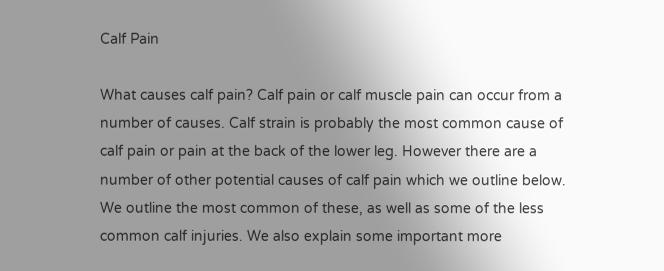Calf Pain

What causes calf pain? Calf pain or calf muscle pain can occur from a number of causes. Calf strain is probably the most common cause of calf pain or pain at the back of the lower leg. However there are a number of other potential causes of calf pain which we outline below. We outline the most common of these, as well as some of the less common calf injuries. We also explain some important more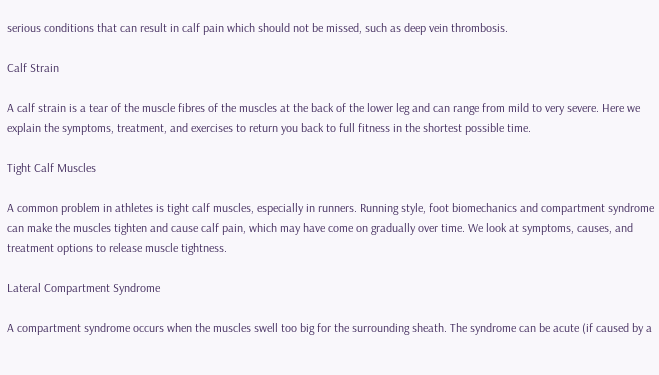serious conditions that can result in calf pain which should not be missed, such as deep vein thrombosis.

Calf Strain

A calf strain is a tear of the muscle fibres of the muscles at the back of the lower leg and can range from mild to very severe. Here we explain the symptoms, treatment, and exercises to return you back to full fitness in the shortest possible time.

Tight Calf Muscles

A common problem in athletes is tight calf muscles, especially in runners. Running style, foot biomechanics and compartment syndrome can make the muscles tighten and cause calf pain, which may have come on gradually over time. We look at symptoms, causes, and treatment options to release muscle tightness.

Lateral Compartment Syndrome

A compartment syndrome occurs when the muscles swell too big for the surrounding sheath. The syndrome can be acute (if caused by a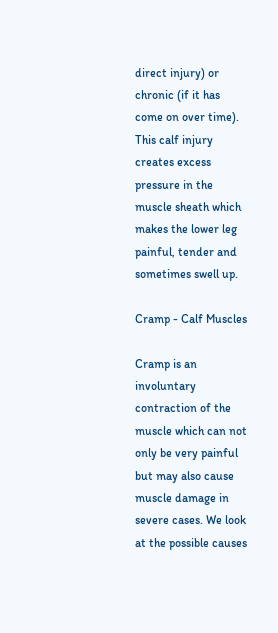direct injury) or chronic (if it has come on over time). This calf injury creates excess pressure in the muscle sheath which makes the lower leg painful, tender and sometimes swell up.

Cramp - Calf Muscles

Cramp is an involuntary contraction of the muscle which can not only be very painful but may also cause muscle damage in severe cases. We look at the possible causes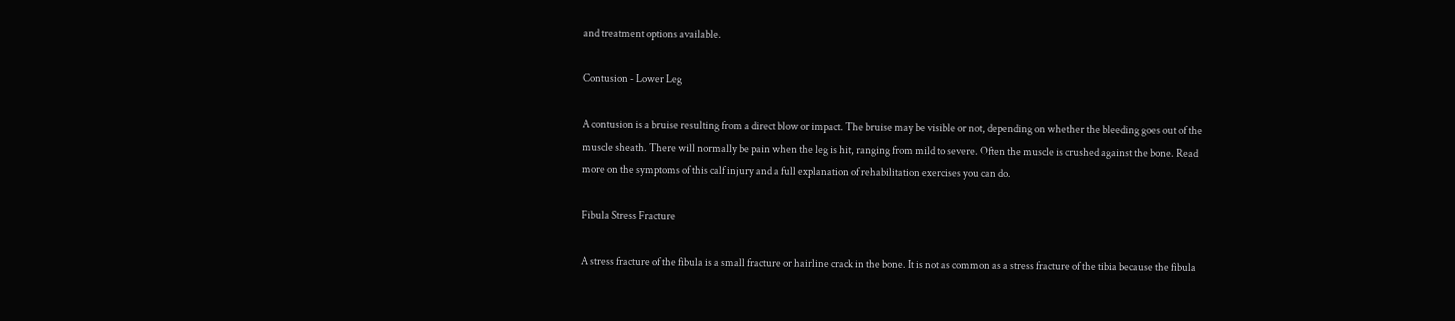and treatment options available.

Contusion - Lower Leg

A contusion is a bruise resulting from a direct blow or impact. The bruise may be visible or not, depending on whether the bleeding goes out of the muscle sheath. There will normally be pain when the leg is hit, ranging from mild to severe. Often the muscle is crushed against the bone. Read more on the symptoms of this calf injury and a full explanation of rehabilitation exercises you can do.

Fibula Stress Fracture

A stress fracture of the fibula is a small fracture or hairline crack in the bone. It is not as common as a stress fracture of the tibia because the fibula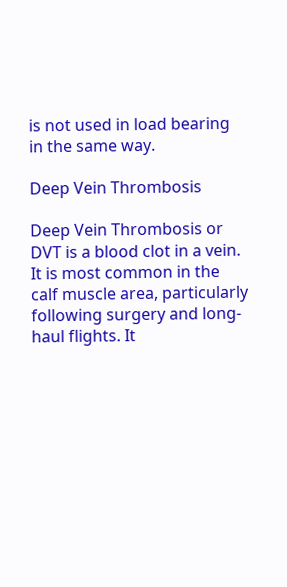is not used in load bearing in the same way.

Deep Vein Thrombosis

Deep Vein Thrombosis or DVT is a blood clot in a vein. It is most common in the calf muscle area, particularly following surgery and long-haul flights. It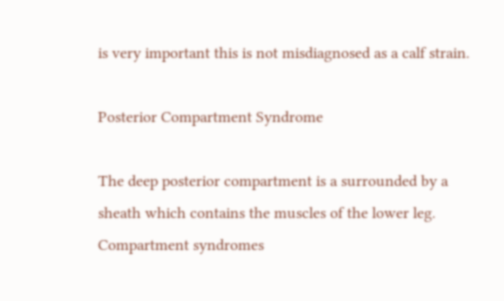is very important this is not misdiagnosed as a calf strain.

Posterior Compartment Syndrome

The deep posterior compartment is a surrounded by a sheath which contains the muscles of the lower leg. Compartment syndromes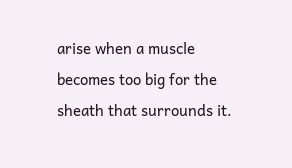arise when a muscle becomes too big for the sheath that surrounds it.